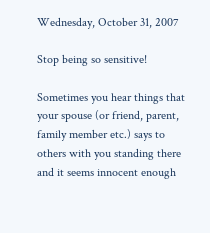Wednesday, October 31, 2007

Stop being so sensitive!

Sometimes you hear things that your spouse (or friend, parent, family member etc.) says to others with you standing there and it seems innocent enough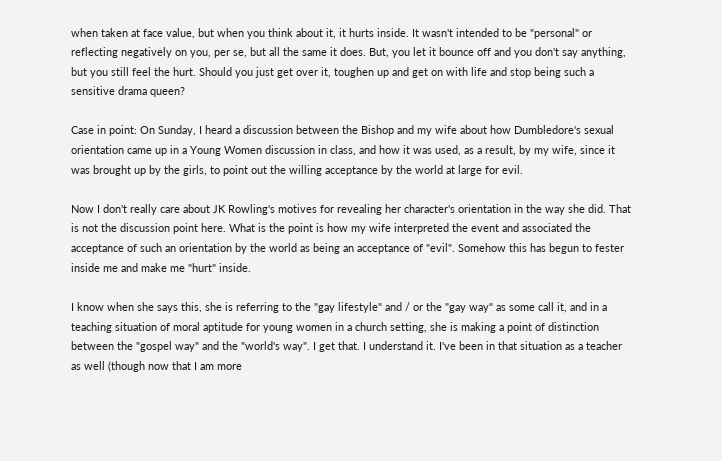when taken at face value, but when you think about it, it hurts inside. It wasn't intended to be "personal" or reflecting negatively on you, per se, but all the same it does. But, you let it bounce off and you don't say anything, but you still feel the hurt. Should you just get over it, toughen up and get on with life and stop being such a sensitive drama queen?

Case in point: On Sunday, I heard a discussion between the Bishop and my wife about how Dumbledore's sexual orientation came up in a Young Women discussion in class, and how it was used, as a result, by my wife, since it was brought up by the girls, to point out the willing acceptance by the world at large for evil.

Now I don't really care about JK Rowling's motives for revealing her character's orientation in the way she did. That is not the discussion point here. What is the point is how my wife interpreted the event and associated the acceptance of such an orientation by the world as being an acceptance of "evil". Somehow this has begun to fester inside me and make me "hurt" inside.

I know when she says this, she is referring to the "gay lifestyle" and / or the "gay way" as some call it, and in a teaching situation of moral aptitude for young women in a church setting, she is making a point of distinction between the "gospel way" and the "world's way". I get that. I understand it. I've been in that situation as a teacher as well (though now that I am more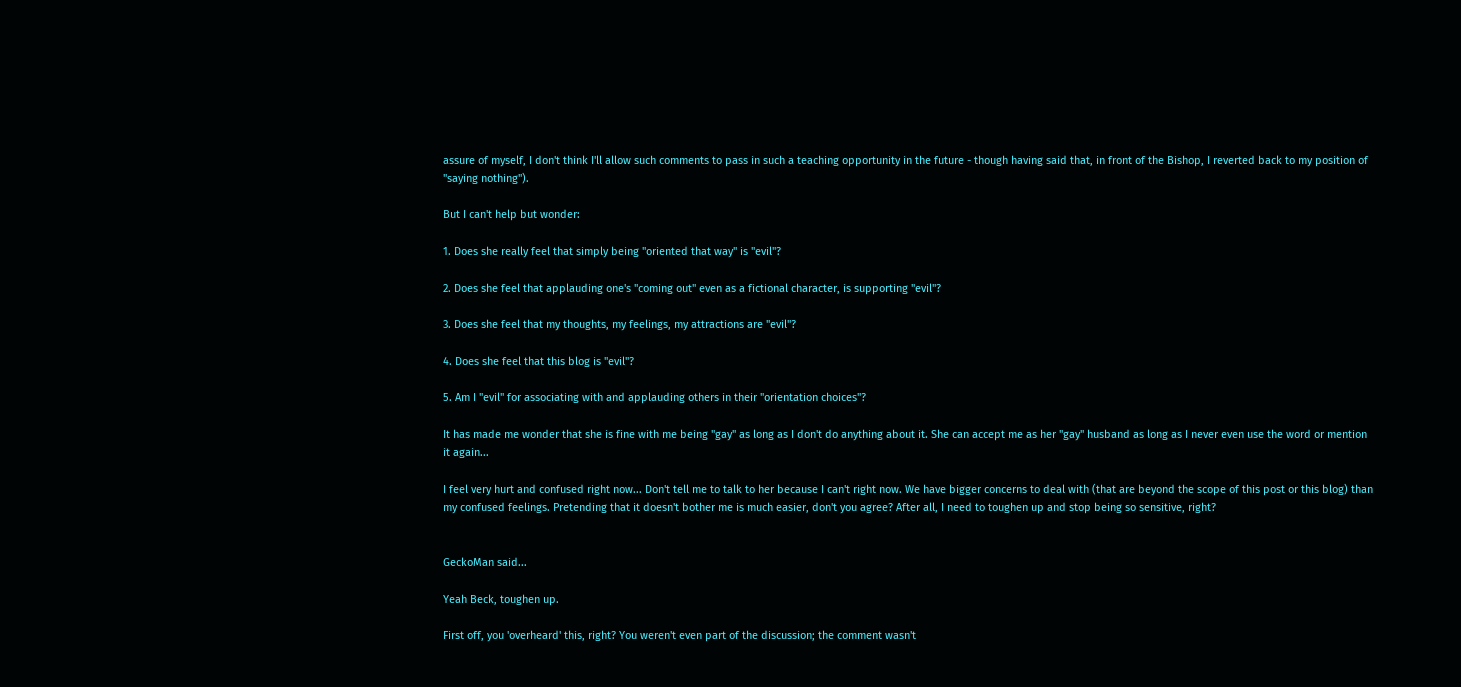assure of myself, I don't think I'll allow such comments to pass in such a teaching opportunity in the future - though having said that, in front of the Bishop, I reverted back to my position of "saying nothing").

But I can't help but wonder:

1. Does she really feel that simply being "oriented that way" is "evil"?

2. Does she feel that applauding one's "coming out" even as a fictional character, is supporting "evil"?

3. Does she feel that my thoughts, my feelings, my attractions are "evil"?

4. Does she feel that this blog is "evil"?

5. Am I "evil" for associating with and applauding others in their "orientation choices"?

It has made me wonder that she is fine with me being "gay" as long as I don't do anything about it. She can accept me as her "gay" husband as long as I never even use the word or mention it again...

I feel very hurt and confused right now... Don't tell me to talk to her because I can't right now. We have bigger concerns to deal with (that are beyond the scope of this post or this blog) than my confused feelings. Pretending that it doesn't bother me is much easier, don't you agree? After all, I need to toughen up and stop being so sensitive, right?


GeckoMan said...

Yeah Beck, toughen up.

First off, you 'overheard' this, right? You weren't even part of the discussion; the comment wasn't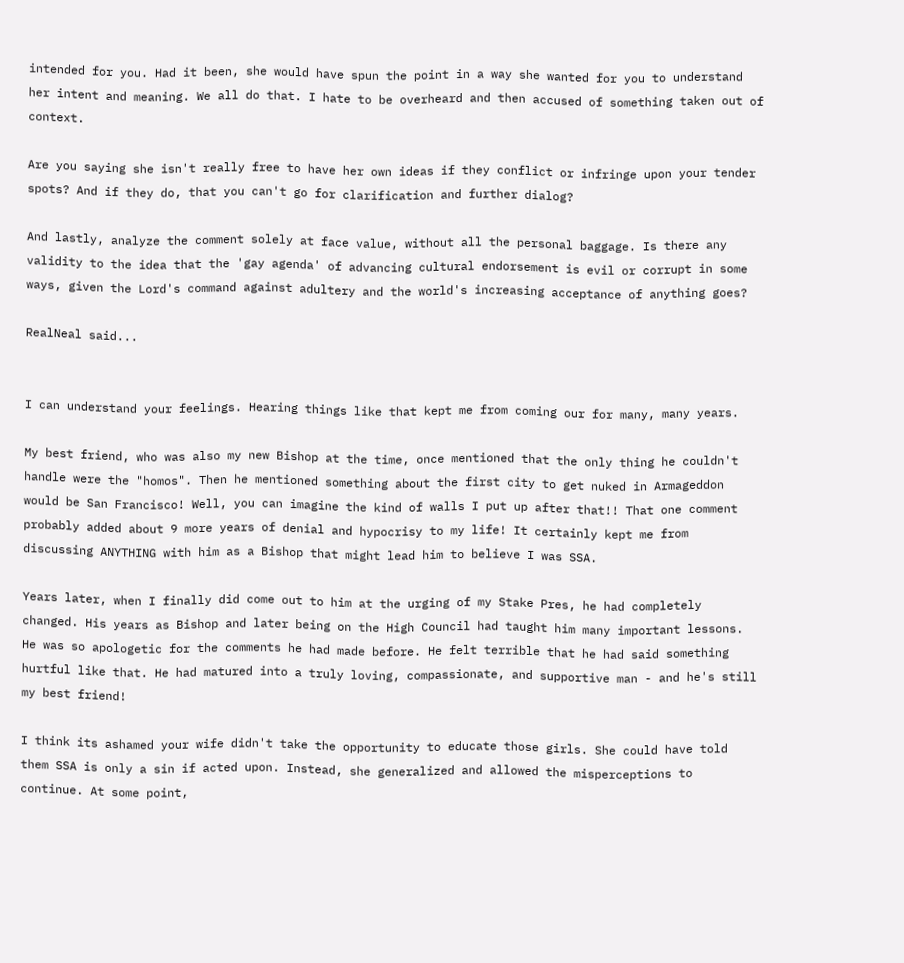intended for you. Had it been, she would have spun the point in a way she wanted for you to understand her intent and meaning. We all do that. I hate to be overheard and then accused of something taken out of context.

Are you saying she isn't really free to have her own ideas if they conflict or infringe upon your tender spots? And if they do, that you can't go for clarification and further dialog?

And lastly, analyze the comment solely at face value, without all the personal baggage. Is there any validity to the idea that the 'gay agenda' of advancing cultural endorsement is evil or corrupt in some ways, given the Lord's command against adultery and the world's increasing acceptance of anything goes?

RealNeal said...


I can understand your feelings. Hearing things like that kept me from coming our for many, many years.

My best friend, who was also my new Bishop at the time, once mentioned that the only thing he couldn't handle were the "homos". Then he mentioned something about the first city to get nuked in Armageddon would be San Francisco! Well, you can imagine the kind of walls I put up after that!! That one comment probably added about 9 more years of denial and hypocrisy to my life! It certainly kept me from discussing ANYTHING with him as a Bishop that might lead him to believe I was SSA.

Years later, when I finally did come out to him at the urging of my Stake Pres, he had completely changed. His years as Bishop and later being on the High Council had taught him many important lessons. He was so apologetic for the comments he had made before. He felt terrible that he had said something hurtful like that. He had matured into a truly loving, compassionate, and supportive man - and he's still my best friend!

I think its ashamed your wife didn't take the opportunity to educate those girls. She could have told them SSA is only a sin if acted upon. Instead, she generalized and allowed the misperceptions to continue. At some point,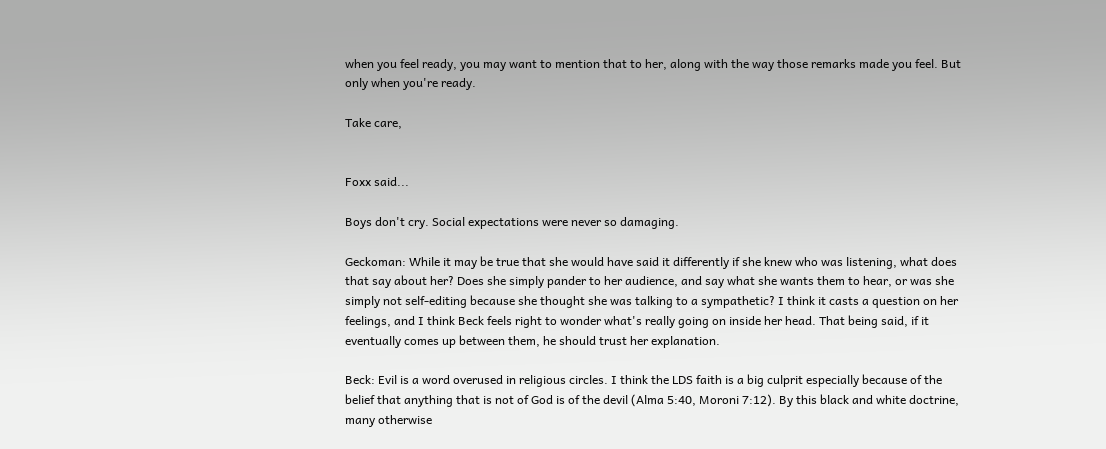when you feel ready, you may want to mention that to her, along with the way those remarks made you feel. But only when you're ready.

Take care,


Foxx said...

Boys don't cry. Social expectations were never so damaging.

Geckoman: While it may be true that she would have said it differently if she knew who was listening, what does that say about her? Does she simply pander to her audience, and say what she wants them to hear, or was she simply not self-editing because she thought she was talking to a sympathetic? I think it casts a question on her feelings, and I think Beck feels right to wonder what's really going on inside her head. That being said, if it eventually comes up between them, he should trust her explanation.

Beck: Evil is a word overused in religious circles. I think the LDS faith is a big culprit especially because of the belief that anything that is not of God is of the devil (Alma 5:40, Moroni 7:12). By this black and white doctrine, many otherwise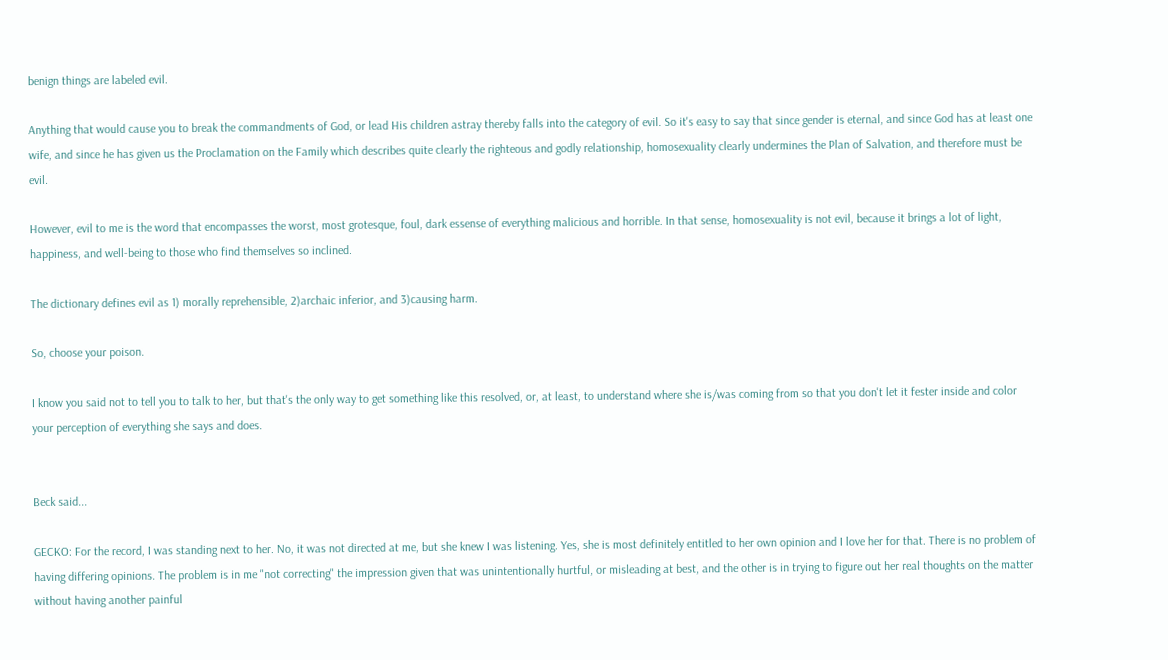benign things are labeled evil.

Anything that would cause you to break the commandments of God, or lead His children astray thereby falls into the category of evil. So it's easy to say that since gender is eternal, and since God has at least one wife, and since he has given us the Proclamation on the Family which describes quite clearly the righteous and godly relationship, homosexuality clearly undermines the Plan of Salvation, and therefore must be evil.

However, evil to me is the word that encompasses the worst, most grotesque, foul, dark essense of everything malicious and horrible. In that sense, homosexuality is not evil, because it brings a lot of light, happiness, and well-being to those who find themselves so inclined.

The dictionary defines evil as 1) morally reprehensible, 2)archaic inferior, and 3)causing harm.

So, choose your poison.

I know you said not to tell you to talk to her, but that's the only way to get something like this resolved, or, at least, to understand where she is/was coming from so that you don't let it fester inside and color your perception of everything she says and does.


Beck said...

GECKO: For the record, I was standing next to her. No, it was not directed at me, but she knew I was listening. Yes, she is most definitely entitled to her own opinion and I love her for that. There is no problem of having differing opinions. The problem is in me "not correcting" the impression given that was unintentionally hurtful, or misleading at best, and the other is in trying to figure out her real thoughts on the matter without having another painful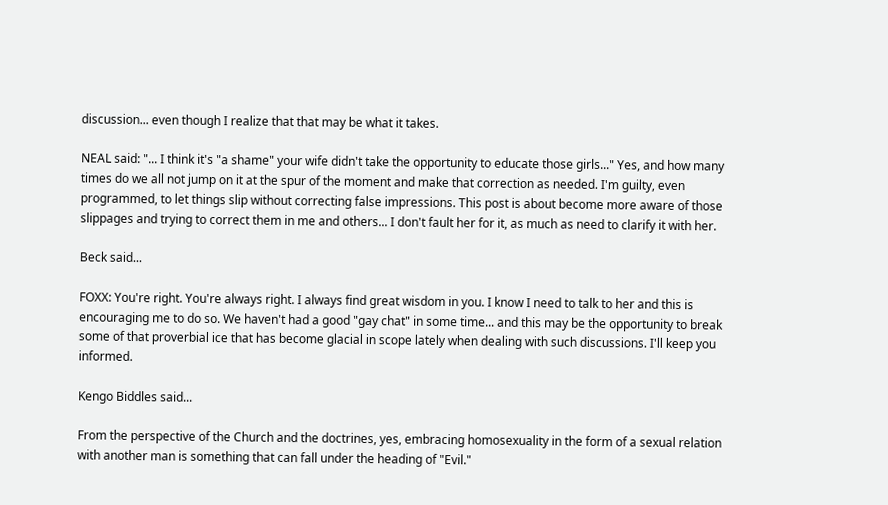discussion... even though I realize that that may be what it takes.

NEAL said: "... I think it's "a shame" your wife didn't take the opportunity to educate those girls..." Yes, and how many times do we all not jump on it at the spur of the moment and make that correction as needed. I'm guilty, even programmed, to let things slip without correcting false impressions. This post is about become more aware of those slippages and trying to correct them in me and others... I don't fault her for it, as much as need to clarify it with her.

Beck said...

FOXX: You're right. You're always right. I always find great wisdom in you. I know I need to talk to her and this is encouraging me to do so. We haven't had a good "gay chat" in some time... and this may be the opportunity to break some of that proverbial ice that has become glacial in scope lately when dealing with such discussions. I'll keep you informed.

Kengo Biddles said...

From the perspective of the Church and the doctrines, yes, embracing homosexuality in the form of a sexual relation with another man is something that can fall under the heading of "Evil."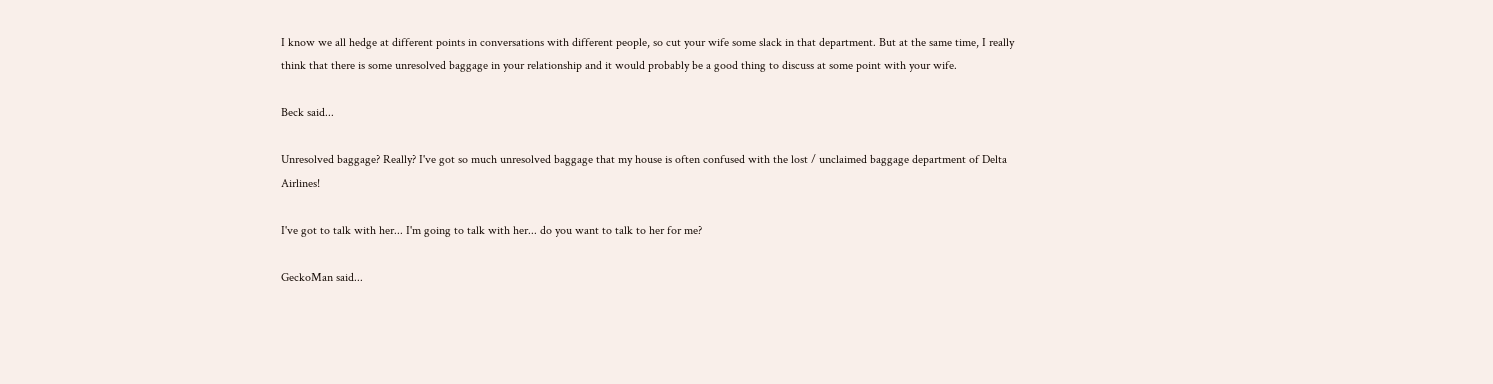I know we all hedge at different points in conversations with different people, so cut your wife some slack in that department. But at the same time, I really think that there is some unresolved baggage in your relationship and it would probably be a good thing to discuss at some point with your wife.

Beck said...

Unresolved baggage? Really? I've got so much unresolved baggage that my house is often confused with the lost / unclaimed baggage department of Delta Airlines!

I've got to talk with her... I'm going to talk with her... do you want to talk to her for me?

GeckoMan said...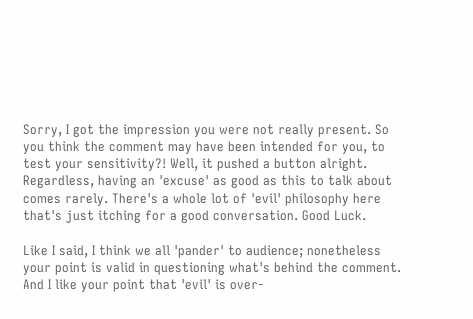Sorry, I got the impression you were not really present. So you think the comment may have been intended for you, to test your sensitivity?! Well, it pushed a button alright. Regardless, having an 'excuse' as good as this to talk about comes rarely. There's a whole lot of 'evil' philosophy here that's just itching for a good conversation. Good Luck.

Like I said, I think we all 'pander' to audience; nonetheless your point is valid in questioning what's behind the comment. And I like your point that 'evil' is over-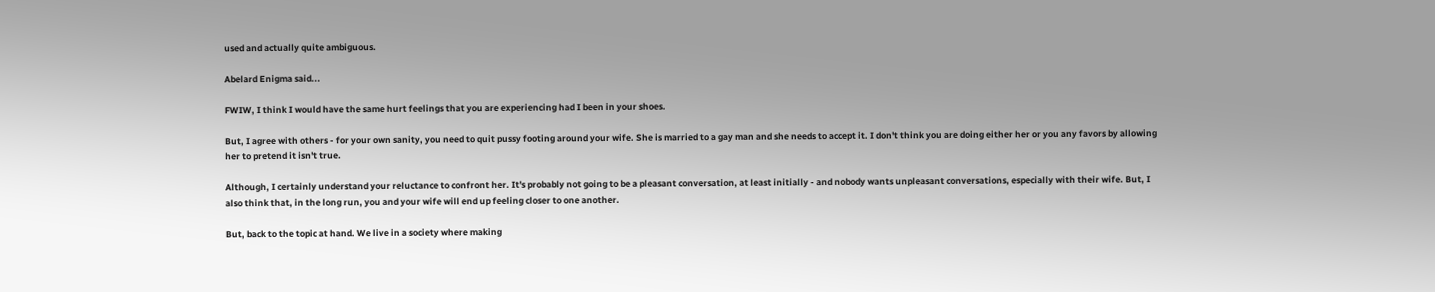used and actually quite ambiguous.

Abelard Enigma said...

FWIW, I think I would have the same hurt feelings that you are experiencing had I been in your shoes.

But, I agree with others - for your own sanity, you need to quit pussy footing around your wife. She is married to a gay man and she needs to accept it. I don't think you are doing either her or you any favors by allowing her to pretend it isn't true.

Although, I certainly understand your reluctance to confront her. It's probably not going to be a pleasant conversation, at least initially - and nobody wants unpleasant conversations, especially with their wife. But, I also think that, in the long run, you and your wife will end up feeling closer to one another.

But, back to the topic at hand. We live in a society where making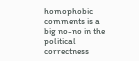homophobic comments is a big no-no in the political correctness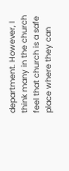department. However, I think many in the church feel that church is a safe place where they can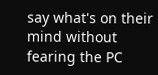say what's on their mind without fearing the PC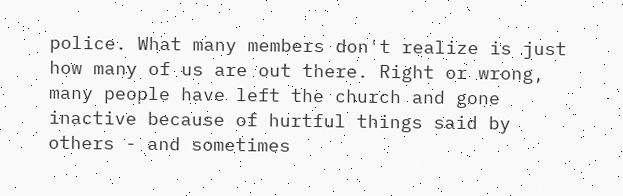police. What many members don't realize is just how many of us are out there. Right or wrong, many people have left the church and gone inactive because of hurtful things said by others - and sometimes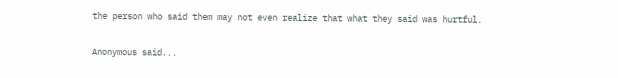the person who said them may not even realize that what they said was hurtful.

Anonymous said...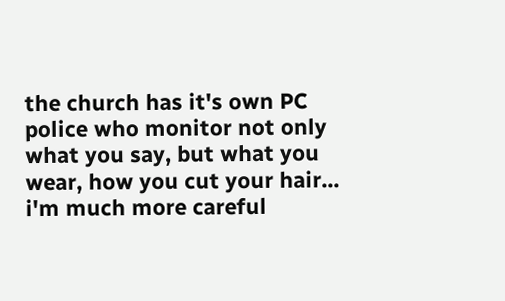the church has it's own PC police who monitor not only what you say, but what you wear, how you cut your hair... i'm much more careful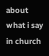about what i say in church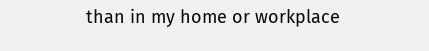than in my home or workplace